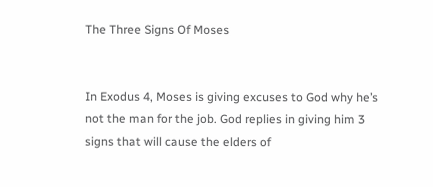The Three Signs Of Moses


In Exodus 4, Moses is giving excuses to God why he’s not the man for the job. God replies in giving him 3 signs that will cause the elders of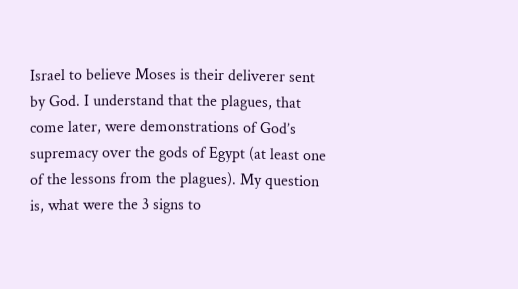Israel to believe Moses is their deliverer sent by God. I understand that the plagues, that come later, were demonstrations of God’s supremacy over the gods of Egypt (at least one of the lessons from the plagues). My question is, what were the 3 signs to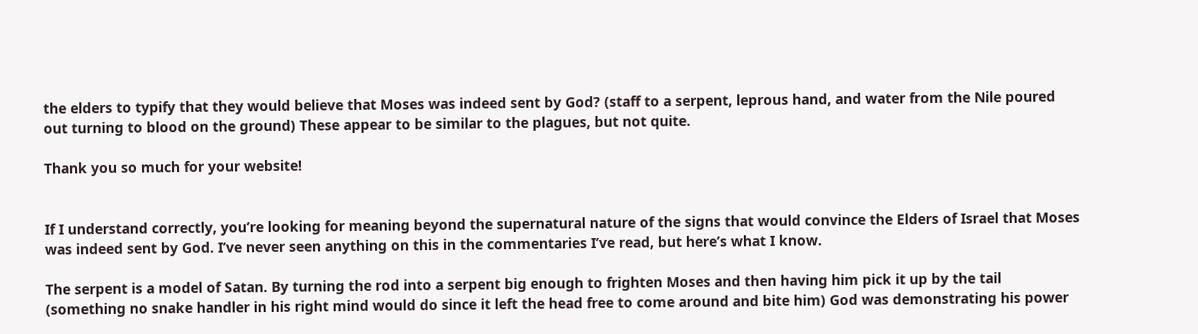the elders to typify that they would believe that Moses was indeed sent by God? (staff to a serpent, leprous hand, and water from the Nile poured out turning to blood on the ground) These appear to be similar to the plagues, but not quite.

Thank you so much for your website!


If I understand correctly, you’re looking for meaning beyond the supernatural nature of the signs that would convince the Elders of Israel that Moses was indeed sent by God. I’ve never seen anything on this in the commentaries I’ve read, but here’s what I know.

The serpent is a model of Satan. By turning the rod into a serpent big enough to frighten Moses and then having him pick it up by the tail (something no snake handler in his right mind would do since it left the head free to come around and bite him) God was demonstrating his power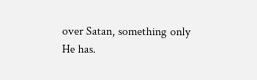over Satan, something only He has.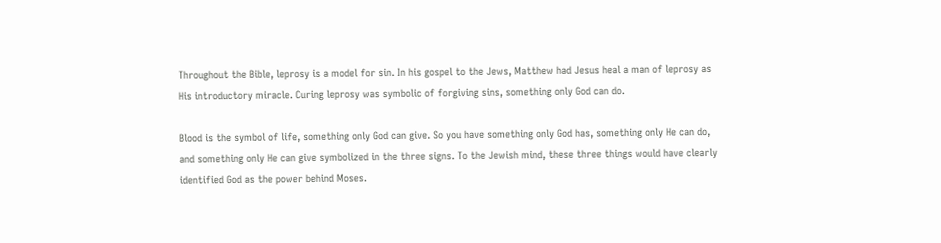Throughout the Bible, leprosy is a model for sin. In his gospel to the Jews, Matthew had Jesus heal a man of leprosy as His introductory miracle. Curing leprosy was symbolic of forgiving sins, something only God can do.

Blood is the symbol of life, something only God can give. So you have something only God has, something only He can do, and something only He can give symbolized in the three signs. To the Jewish mind, these three things would have clearly identified God as the power behind Moses.